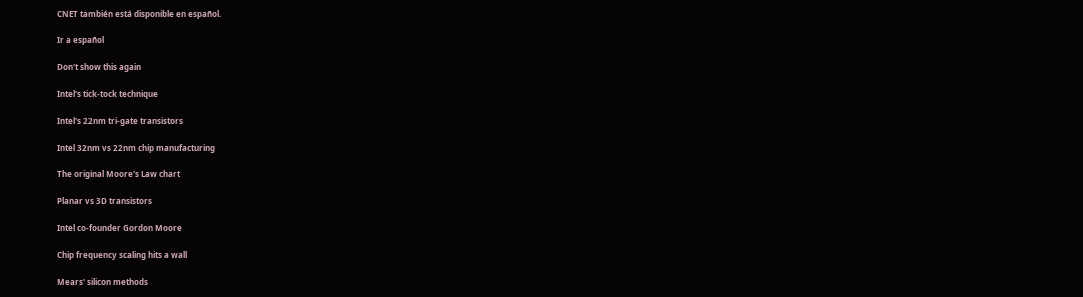CNET también está disponible en español.

Ir a español

Don't show this again

Intel's tick-tock technique

Intel's 22nm tri-gate transistors

Intel 32nm vs 22nm chip manufacturing

The original Moore's Law chart

Planar vs 3D transistors

Intel co-founder Gordon Moore

Chip frequency scaling hits a wall

Mears' silicon methods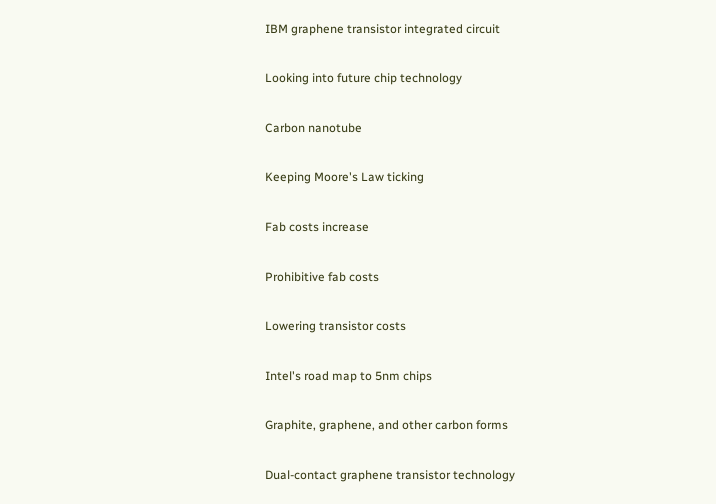IBM graphene transistor integrated circuit

Looking into future chip technology

Carbon nanotube

Keeping Moore's Law ticking

Fab costs increase

Prohibitive fab costs

Lowering transistor costs

Intel's road map to 5nm chips

Graphite, graphene, and other carbon forms

Dual-contact graphene transistor technology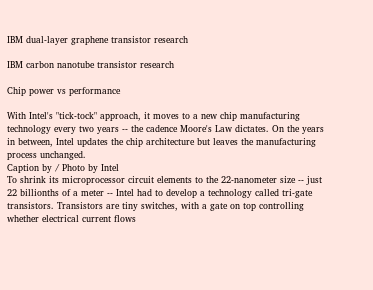IBM dual-layer graphene transistor research

IBM carbon nanotube transistor research

Chip power vs performance

With Intel's "tick-tock" approach, it moves to a new chip manufacturing technology every two years -- the cadence Moore's Law dictates. On the years in between, Intel updates the chip architecture but leaves the manufacturing process unchanged.
Caption by / Photo by Intel
To shrink its microprocessor circuit elements to the 22-nanometer size -- just 22 billionths of a meter -- Intel had to develop a technology called tri-gate transistors. Transistors are tiny switches, with a gate on top controlling whether electrical current flows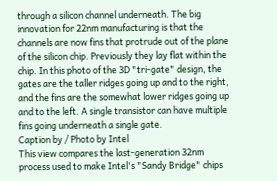through a silicon channel underneath. The big innovation for 22nm manufacturing is that the channels are now fins that protrude out of the plane of the silicon chip. Previously they lay flat within the chip. In this photo of the 3D "tri-gate" design, the gates are the taller ridges going up and to the right, and the fins are the somewhat lower ridges going up and to the left. A single transistor can have multiple fins going underneath a single gate.
Caption by / Photo by Intel
This view compares the last-generation 32nm process used to make Intel's "Sandy Bridge" chips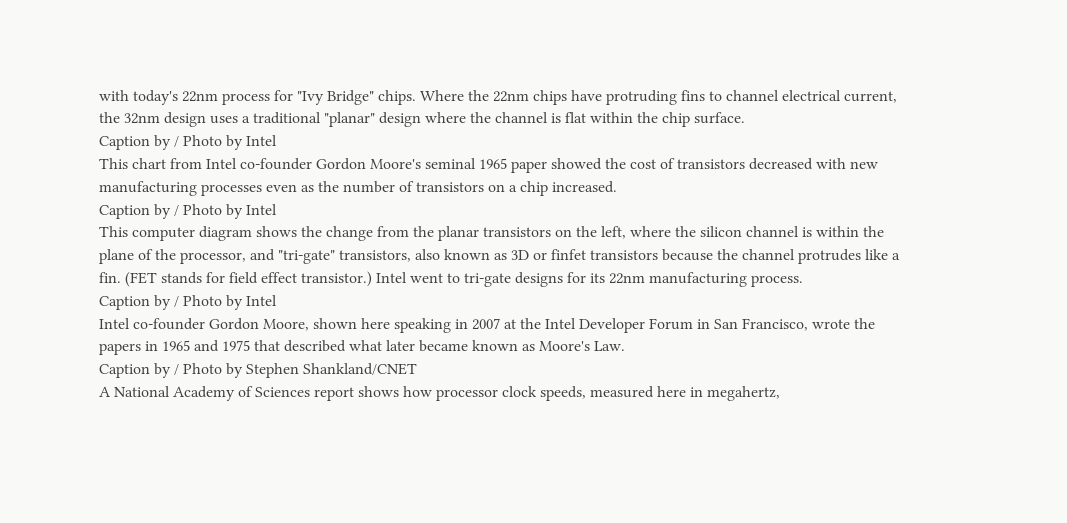with today's 22nm process for "Ivy Bridge" chips. Where the 22nm chips have protruding fins to channel electrical current, the 32nm design uses a traditional "planar" design where the channel is flat within the chip surface.
Caption by / Photo by Intel
This chart from Intel co-founder Gordon Moore's seminal 1965 paper showed the cost of transistors decreased with new manufacturing processes even as the number of transistors on a chip increased.
Caption by / Photo by Intel
This computer diagram shows the change from the planar transistors on the left, where the silicon channel is within the plane of the processor, and "tri-gate" transistors, also known as 3D or finfet transistors because the channel protrudes like a fin. (FET stands for field effect transistor.) Intel went to tri-gate designs for its 22nm manufacturing process.
Caption by / Photo by Intel
Intel co-founder Gordon Moore, shown here speaking in 2007 at the Intel Developer Forum in San Francisco, wrote the papers in 1965 and 1975 that described what later became known as Moore's Law.
Caption by / Photo by Stephen Shankland/CNET
A National Academy of Sciences report shows how processor clock speeds, measured here in megahertz,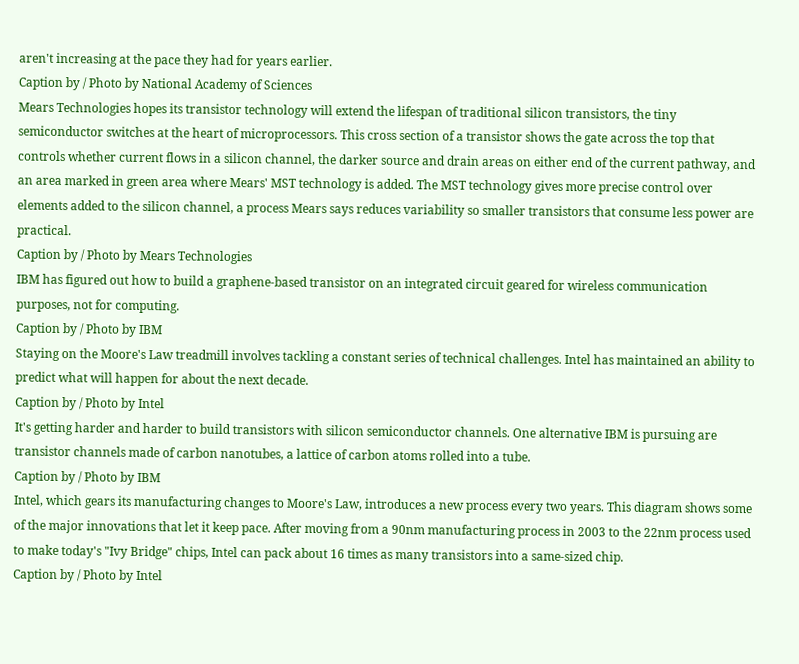aren't increasing at the pace they had for years earlier.
Caption by / Photo by National Academy of Sciences
Mears Technologies hopes its transistor technology will extend the lifespan of traditional silicon transistors, the tiny semiconductor switches at the heart of microprocessors. This cross section of a transistor shows the gate across the top that controls whether current flows in a silicon channel, the darker source and drain areas on either end of the current pathway, and an area marked in green area where Mears' MST technology is added. The MST technology gives more precise control over elements added to the silicon channel, a process Mears says reduces variability so smaller transistors that consume less power are practical.
Caption by / Photo by Mears Technologies
IBM has figured out how to build a graphene-based transistor on an integrated circuit geared for wireless communication purposes, not for computing.
Caption by / Photo by IBM
Staying on the Moore's Law treadmill involves tackling a constant series of technical challenges. Intel has maintained an ability to predict what will happen for about the next decade.
Caption by / Photo by Intel
It's getting harder and harder to build transistors with silicon semiconductor channels. One alternative IBM is pursuing are transistor channels made of carbon nanotubes, a lattice of carbon atoms rolled into a tube.
Caption by / Photo by IBM
Intel, which gears its manufacturing changes to Moore's Law, introduces a new process every two years. This diagram shows some of the major innovations that let it keep pace. After moving from a 90nm manufacturing process in 2003 to the 22nm process used to make today's "Ivy Bridge" chips, Intel can pack about 16 times as many transistors into a same-sized chip.
Caption by / Photo by Intel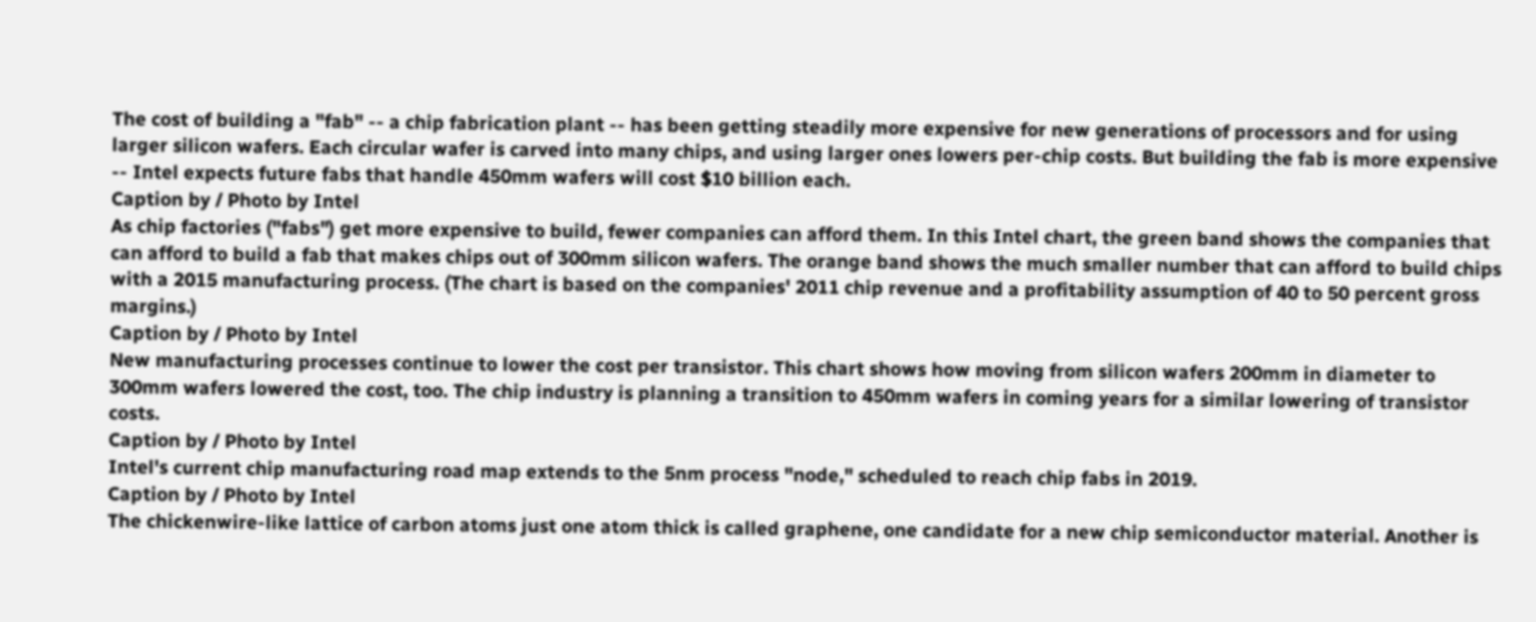The cost of building a "fab" -- a chip fabrication plant -- has been getting steadily more expensive for new generations of processors and for using larger silicon wafers. Each circular wafer is carved into many chips, and using larger ones lowers per-chip costs. But building the fab is more expensive -- Intel expects future fabs that handle 450mm wafers will cost $10 billion each.
Caption by / Photo by Intel
As chip factories ("fabs") get more expensive to build, fewer companies can afford them. In this Intel chart, the green band shows the companies that can afford to build a fab that makes chips out of 300mm silicon wafers. The orange band shows the much smaller number that can afford to build chips with a 2015 manufacturing process. (The chart is based on the companies' 2011 chip revenue and a profitability assumption of 40 to 50 percent gross margins.)
Caption by / Photo by Intel
New manufacturing processes continue to lower the cost per transistor. This chart shows how moving from silicon wafers 200mm in diameter to 300mm wafers lowered the cost, too. The chip industry is planning a transition to 450mm wafers in coming years for a similar lowering of transistor costs.
Caption by / Photo by Intel
Intel's current chip manufacturing road map extends to the 5nm process "node," scheduled to reach chip fabs in 2019.
Caption by / Photo by Intel
The chickenwire-like lattice of carbon atoms just one atom thick is called graphene, one candidate for a new chip semiconductor material. Another is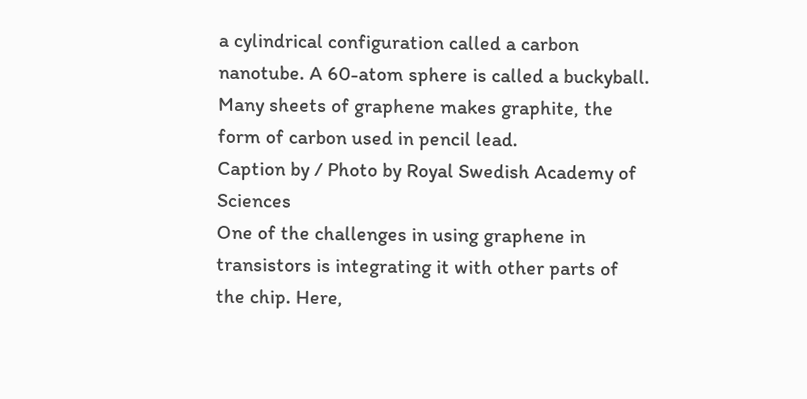a cylindrical configuration called a carbon nanotube. A 60-atom sphere is called a buckyball. Many sheets of graphene makes graphite, the form of carbon used in pencil lead.
Caption by / Photo by Royal Swedish Academy of Sciences
One of the challenges in using graphene in transistors is integrating it with other parts of the chip. Here,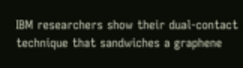IBM researchers show their dual-contact technique that sandwiches a graphene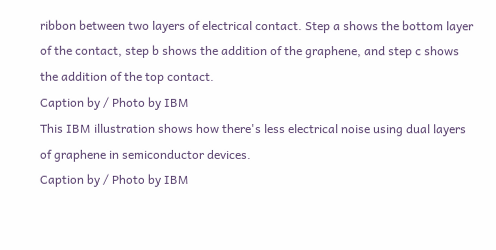ribbon between two layers of electrical contact. Step a shows the bottom layer of the contact, step b shows the addition of the graphene, and step c shows the addition of the top contact.
Caption by / Photo by IBM
This IBM illustration shows how there's less electrical noise using dual layers of graphene in semiconductor devices.
Caption by / Photo by IBM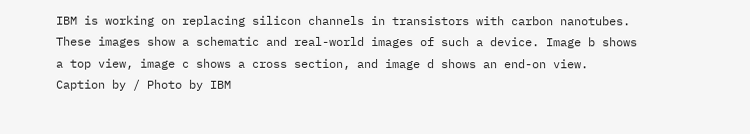IBM is working on replacing silicon channels in transistors with carbon nanotubes. These images show a schematic and real-world images of such a device. Image b shows a top view, image c shows a cross section, and image d shows an end-on view.
Caption by / Photo by IBM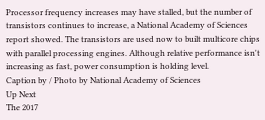Processor frequency increases may have stalled, but the number of transistors continues to increase, a National Academy of Sciences report showed. The transistors are used now to built multicore chips with parallel processing engines. Although relative performance isn't increasing as fast, power consumption is holding level.
Caption by / Photo by National Academy of Sciences
Up Next
The 2017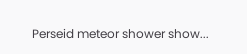Perseid meteor shower show...